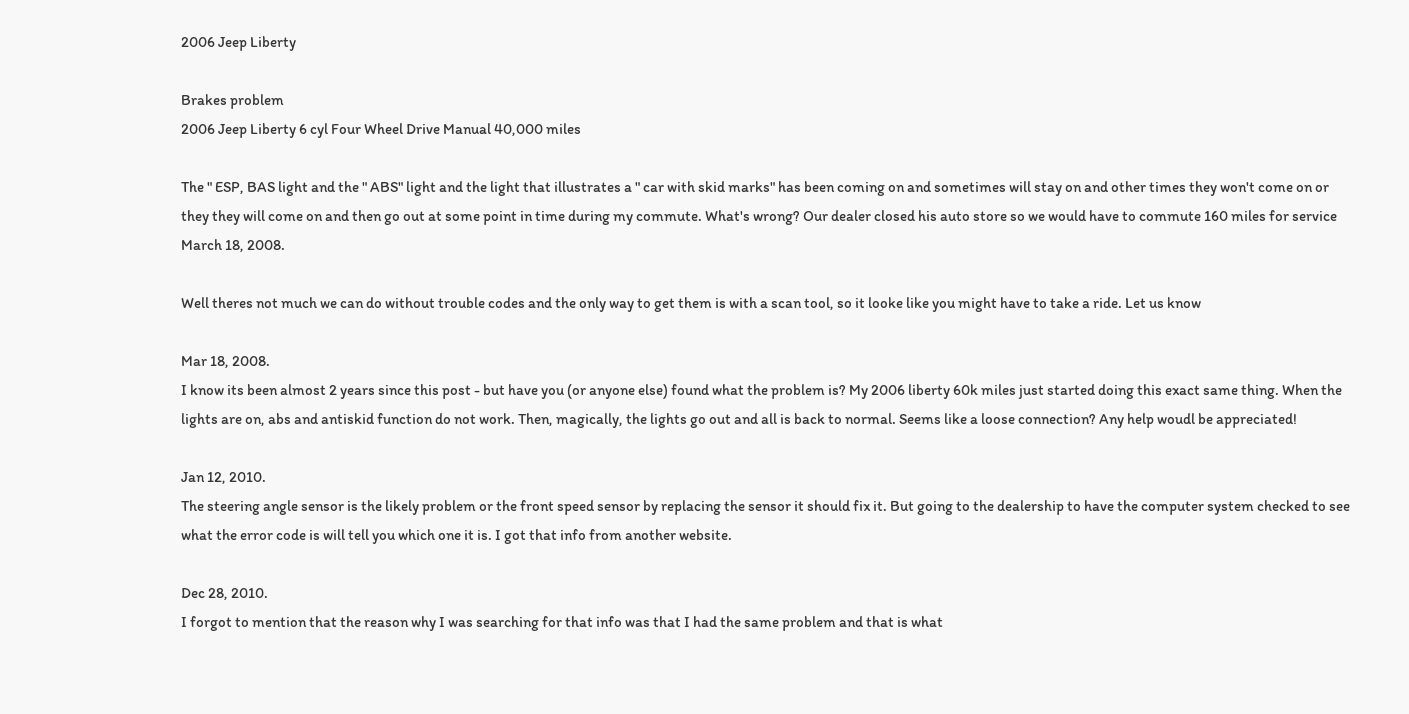2006 Jeep Liberty

Brakes problem
2006 Jeep Liberty 6 cyl Four Wheel Drive Manual 40,000 miles

The " ESP, BAS light and the " ABS" light and the light that illustrates a " car with skid marks" has been coming on and sometimes will stay on and other times they won't come on or they they will come on and then go out at some point in time during my commute. What's wrong? Our dealer closed his auto store so we would have to commute 160 miles for service
March 18, 2008.

Well theres not much we can do without trouble codes and the only way to get them is with a scan tool, so it looke like you might have to take a ride. Let us know

Mar 18, 2008.
I know its been almost 2 years since this post - but have you (or anyone else) found what the problem is? My 2006 liberty 60k miles just started doing this exact same thing. When the lights are on, abs and antiskid function do not work. Then, magically, the lights go out and all is back to normal. Seems like a loose connection? Any help woudl be appreciated!

Jan 12, 2010.
The steering angle sensor is the likely problem or the front speed sensor by replacing the sensor it should fix it. But going to the dealership to have the computer system checked to see what the error code is will tell you which one it is. I got that info from another website.

Dec 28, 2010.
I forgot to mention that the reason why I was searching for that info was that I had the same problem and that is what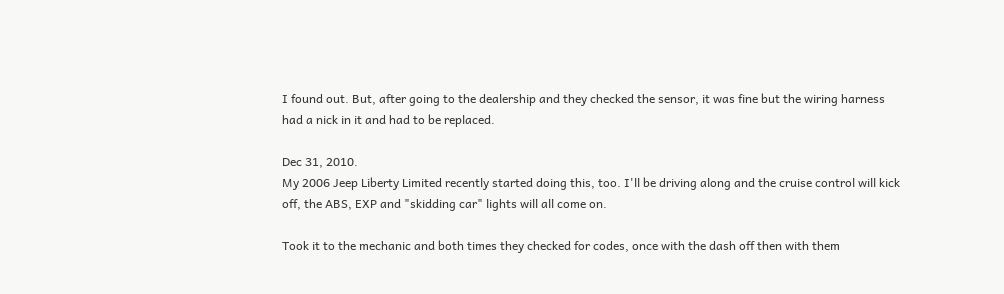I found out. But, after going to the dealership and they checked the sensor, it was fine but the wiring harness had a nick in it and had to be replaced.

Dec 31, 2010.
My 2006 Jeep Liberty Limited recently started doing this, too. I'll be driving along and the cruise control will kick off, the ABS, EXP and "skidding car" lights will all come on.

Took it to the mechanic and both times they checked for codes, once with the dash off then with them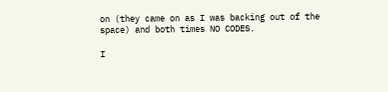on (they came on as I was backing out of the space) and both times NO CODES.

I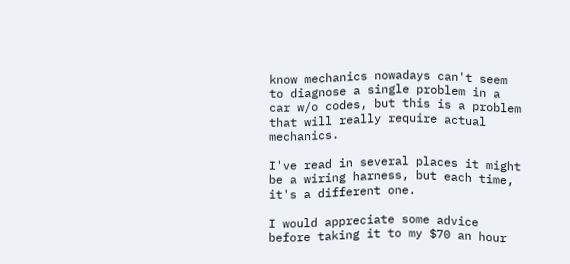know mechanics nowadays can't seem to diagnose a single problem in a car w/o codes, but this is a problem that will really require actual mechanics.

I've read in several places it might be a wiring harness, but each time, it's a different one.

I would appreciate some advice before taking it to my $70 an hour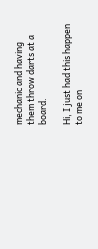mechanic and having them throw darts at a board.

Hi, I just had this happen to me on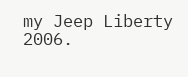my Jeep Liberty 2006.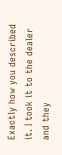Exactly how you described it. I took it to the dealer and they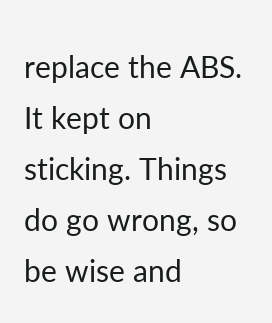replace the ABS. It kept on sticking. Things do go wrong, so be wise and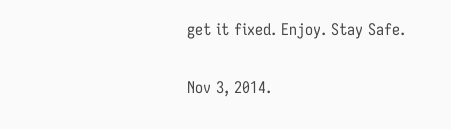get it fixed. Enjoy. Stay Safe.

Nov 3, 2014.